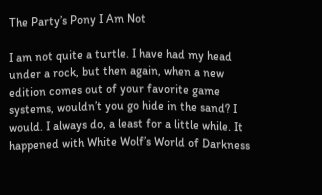The Party’s Pony I Am Not

I am not quite a turtle. I have had my head under a rock, but then again, when a new edition comes out of your favorite game systems, wouldn’t you go hide in the sand? I would. I always do, a least for a little while. It happened with White Wolf’s World of Darkness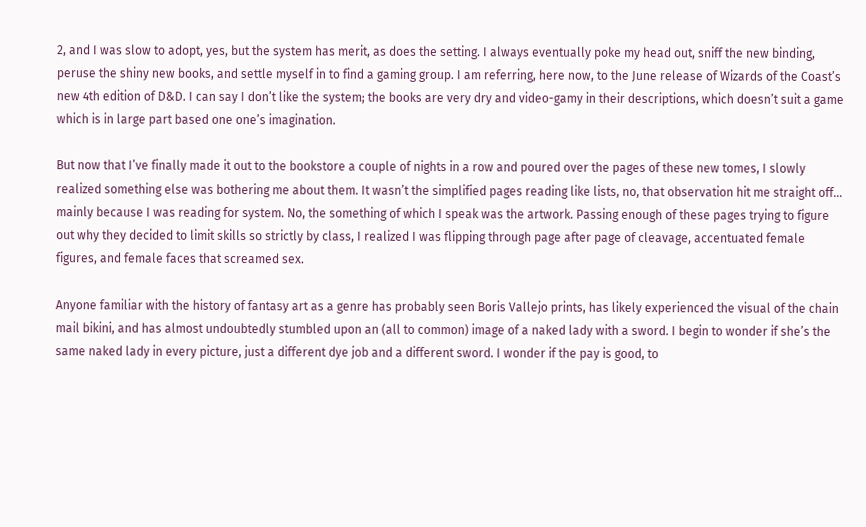2, and I was slow to adopt, yes, but the system has merit, as does the setting. I always eventually poke my head out, sniff the new binding, peruse the shiny new books, and settle myself in to find a gaming group. I am referring, here now, to the June release of Wizards of the Coast’s new 4th edition of D&D. I can say I don’t like the system; the books are very dry and video-gamy in their descriptions, which doesn’t suit a game which is in large part based one one’s imagination.

But now that I’ve finally made it out to the bookstore a couple of nights in a row and poured over the pages of these new tomes, I slowly realized something else was bothering me about them. It wasn’t the simplified pages reading like lists, no, that observation hit me straight off… mainly because I was reading for system. No, the something of which I speak was the artwork. Passing enough of these pages trying to figure out why they decided to limit skills so strictly by class, I realized I was flipping through page after page of cleavage, accentuated female figures, and female faces that screamed sex.

Anyone familiar with the history of fantasy art as a genre has probably seen Boris Vallejo prints, has likely experienced the visual of the chain mail bikini, and has almost undoubtedly stumbled upon an (all to common) image of a naked lady with a sword. I begin to wonder if she’s the same naked lady in every picture, just a different dye job and a different sword. I wonder if the pay is good, to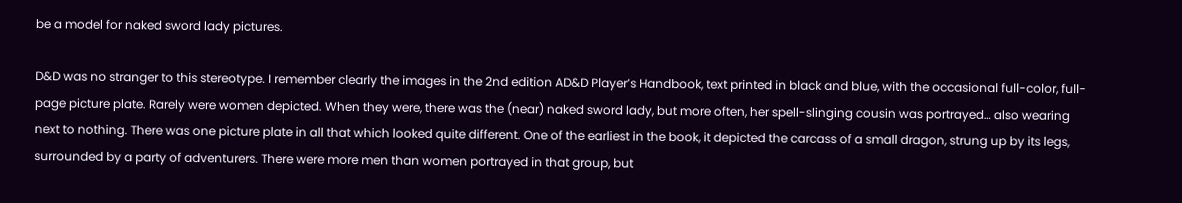be a model for naked sword lady pictures.

D&D was no stranger to this stereotype. I remember clearly the images in the 2nd edition AD&D Player’s Handbook, text printed in black and blue, with the occasional full-color, full-page picture plate. Rarely were women depicted. When they were, there was the (near) naked sword lady, but more often, her spell-slinging cousin was portrayed… also wearing next to nothing. There was one picture plate in all that which looked quite different. One of the earliest in the book, it depicted the carcass of a small dragon, strung up by its legs, surrounded by a party of adventurers. There were more men than women portrayed in that group, but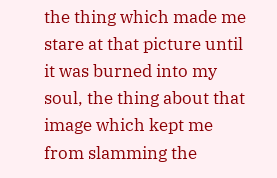the thing which made me stare at that picture until it was burned into my soul, the thing about that image which kept me from slamming the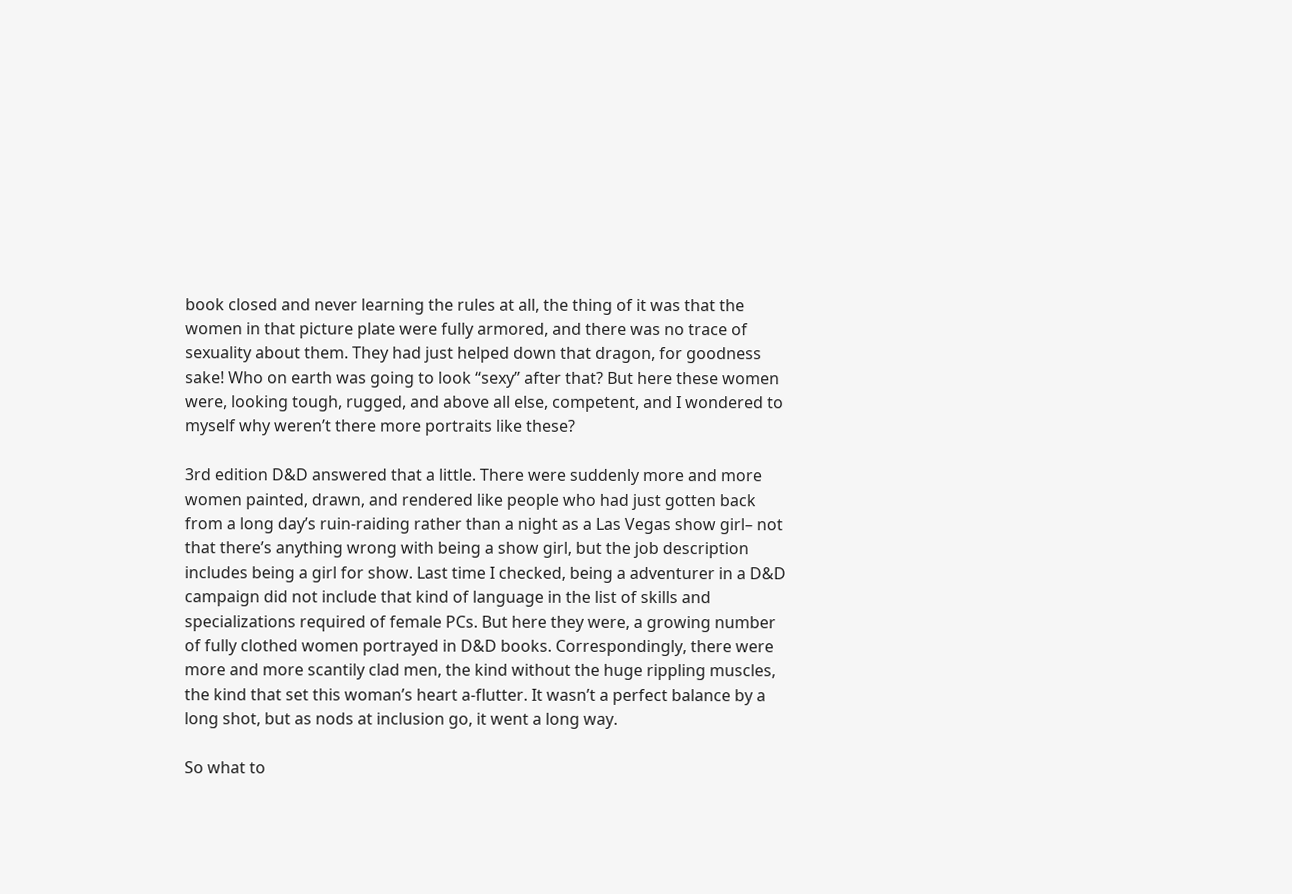book closed and never learning the rules at all, the thing of it was that the women in that picture plate were fully armored, and there was no trace of sexuality about them. They had just helped down that dragon, for goodness sake! Who on earth was going to look “sexy” after that? But here these women were, looking tough, rugged, and above all else, competent, and I wondered to myself why weren’t there more portraits like these?

3rd edition D&D answered that a little. There were suddenly more and more women painted, drawn, and rendered like people who had just gotten back from a long day’s ruin-raiding rather than a night as a Las Vegas show girl– not that there’s anything wrong with being a show girl, but the job description includes being a girl for show. Last time I checked, being a adventurer in a D&D campaign did not include that kind of language in the list of skills and specializations required of female PCs. But here they were, a growing number of fully clothed women portrayed in D&D books. Correspondingly, there were more and more scantily clad men, the kind without the huge rippling muscles, the kind that set this woman’s heart a-flutter. It wasn’t a perfect balance by a long shot, but as nods at inclusion go, it went a long way.

So what to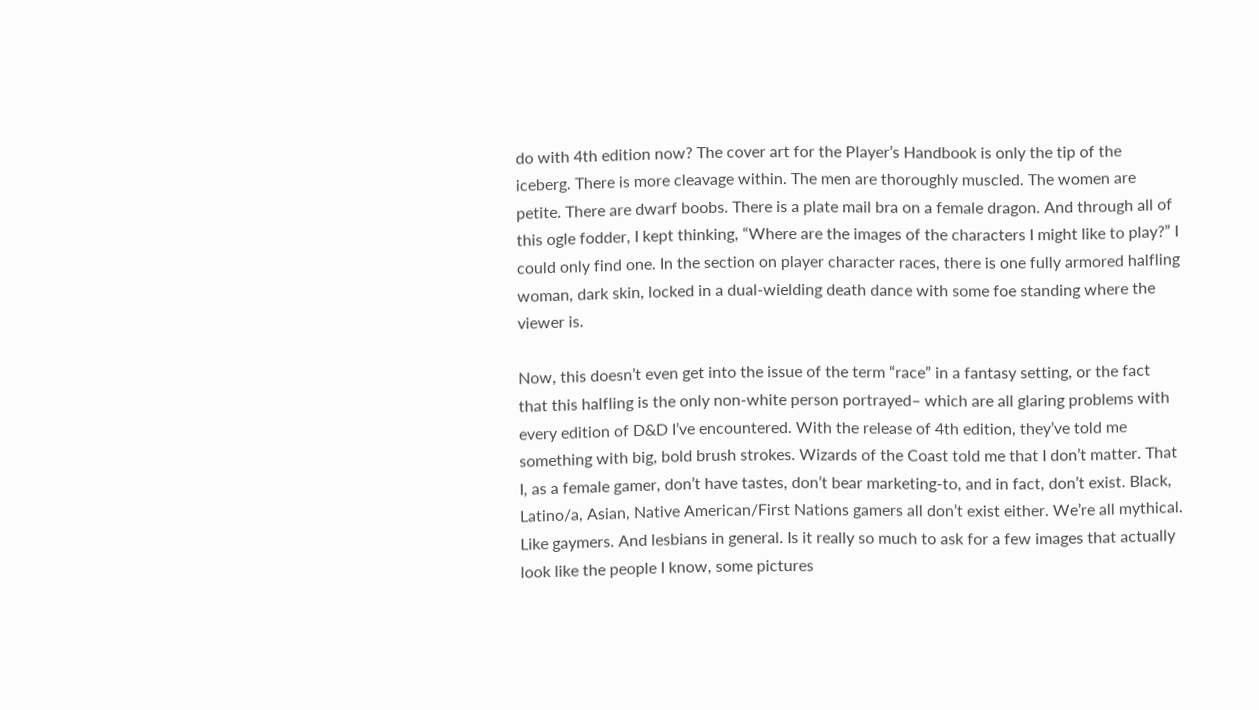do with 4th edition now? The cover art for the Player’s Handbook is only the tip of the iceberg. There is more cleavage within. The men are thoroughly muscled. The women are petite. There are dwarf boobs. There is a plate mail bra on a female dragon. And through all of this ogle fodder, I kept thinking, “Where are the images of the characters I might like to play?” I could only find one. In the section on player character races, there is one fully armored halfling woman, dark skin, locked in a dual-wielding death dance with some foe standing where the viewer is.

Now, this doesn’t even get into the issue of the term “race” in a fantasy setting, or the fact that this halfling is the only non-white person portrayed– which are all glaring problems with every edition of D&D I’ve encountered. With the release of 4th edition, they’ve told me something with big, bold brush strokes. Wizards of the Coast told me that I don’t matter. That I, as a female gamer, don’t have tastes, don’t bear marketing-to, and in fact, don’t exist. Black, Latino/a, Asian, Native American/First Nations gamers all don’t exist either. We’re all mythical. Like gaymers. And lesbians in general. Is it really so much to ask for a few images that actually look like the people I know, some pictures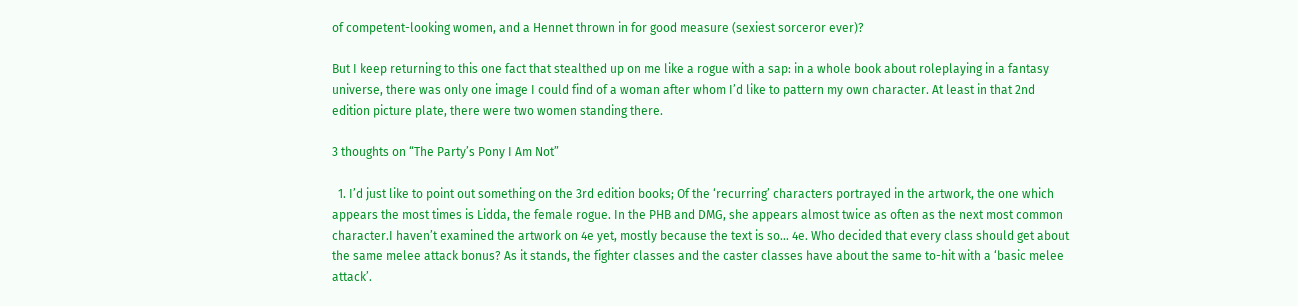of competent-looking women, and a Hennet thrown in for good measure (sexiest sorceror ever)?

But I keep returning to this one fact that stealthed up on me like a rogue with a sap: in a whole book about roleplaying in a fantasy universe, there was only one image I could find of a woman after whom I’d like to pattern my own character. At least in that 2nd edition picture plate, there were two women standing there.

3 thoughts on “The Party’s Pony I Am Not”

  1. I’d just like to point out something on the 3rd edition books; Of the ‘recurring’ characters portrayed in the artwork, the one which appears the most times is Lidda, the female rogue. In the PHB and DMG, she appears almost twice as often as the next most common character.I haven’t examined the artwork on 4e yet, mostly because the text is so… 4e. Who decided that every class should get about the same melee attack bonus? As it stands, the fighter classes and the caster classes have about the same to-hit with a ‘basic melee attack’.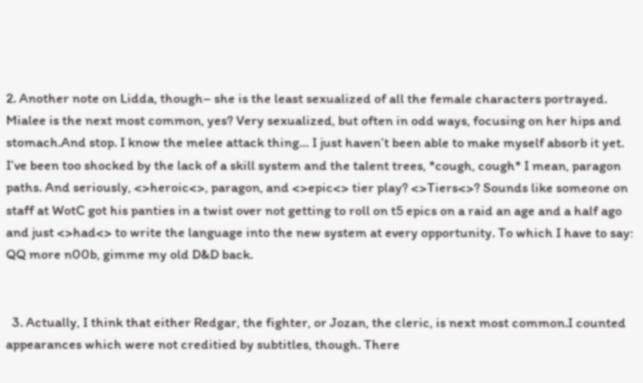2. Another note on Lidda, though– she is the least sexualized of all the female characters portrayed. Mialee is the next most common, yes? Very sexualized, but often in odd ways, focusing on her hips and stomach.And stop. I know the melee attack thing… I just haven’t been able to make myself absorb it yet. I’ve been too shocked by the lack of a skill system and the talent trees, *cough, cough* I mean, paragon paths. And seriously, <>heroic<>, paragon, and <>epic<> tier play? <>Tiers<>? Sounds like someone on staff at WotC got his panties in a twist over not getting to roll on t5 epics on a raid an age and a half ago and just <>had<> to write the language into the new system at every opportunity. To which I have to say: QQ more n00b, gimme my old D&D back.


  3. Actually, I think that either Redgar, the fighter, or Jozan, the cleric, is next most common.I counted appearances which were not creditied by subtitles, though. There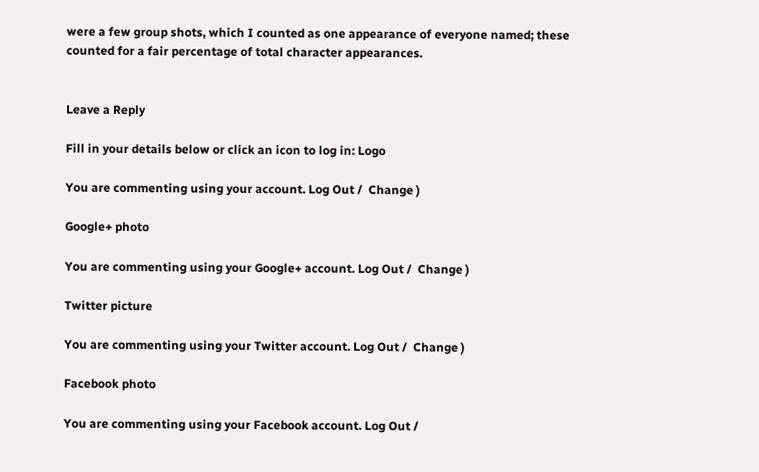were a few group shots, which I counted as one appearance of everyone named; these counted for a fair percentage of total character appearances.


Leave a Reply

Fill in your details below or click an icon to log in: Logo

You are commenting using your account. Log Out /  Change )

Google+ photo

You are commenting using your Google+ account. Log Out /  Change )

Twitter picture

You are commenting using your Twitter account. Log Out /  Change )

Facebook photo

You are commenting using your Facebook account. Log Out /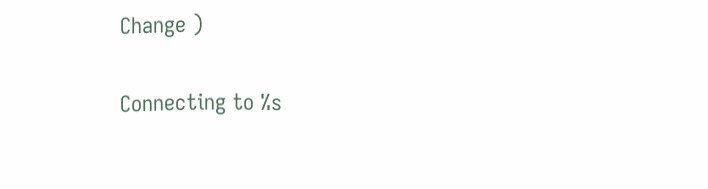Change )

Connecting to %s